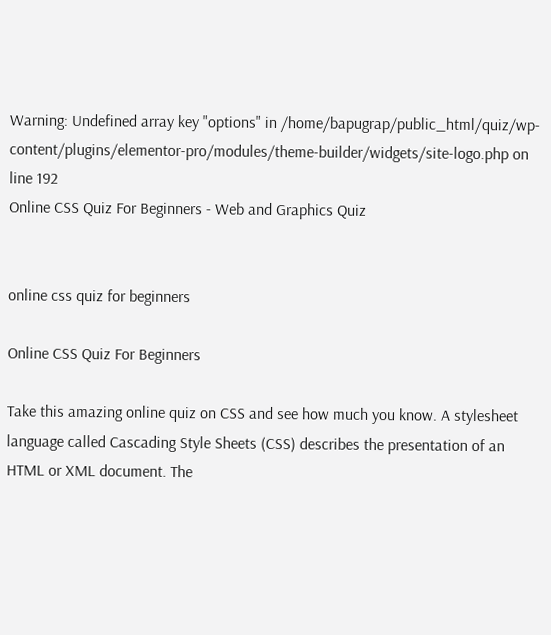Warning: Undefined array key "options" in /home/bapugrap/public_html/quiz/wp-content/plugins/elementor-pro/modules/theme-builder/widgets/site-logo.php on line 192
Online CSS Quiz For Beginners - Web and Graphics Quiz


online css quiz for beginners

Online CSS Quiz For Beginners

Take this amazing online quiz on CSS and see how much you know. A stylesheet language called Cascading Style Sheets (CSS) describes the presentation of an HTML or XML document. The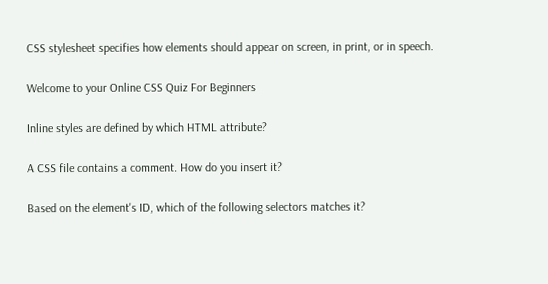CSS stylesheet specifies how elements should appear on screen, in print, or in speech.

Welcome to your Online CSS Quiz For Beginners

Inline styles are defined by which HTML attribute?

A CSS file contains a comment. How do you insert it?

Based on the element's ID, which of the following selectors matches it?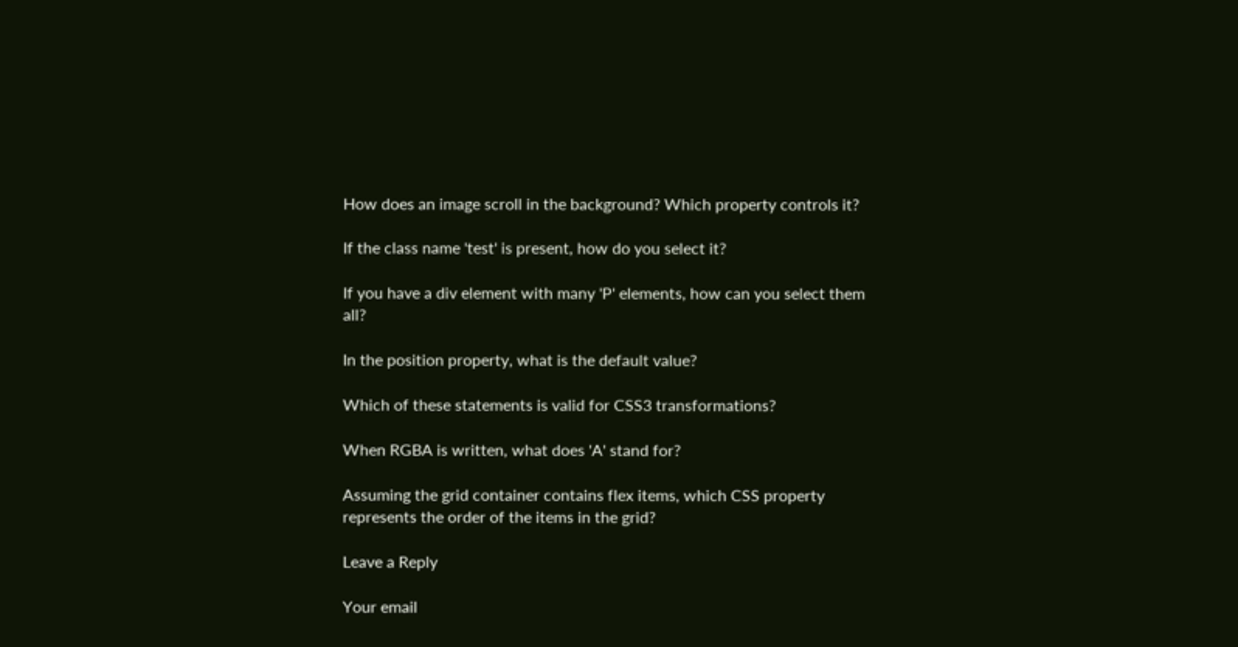How does an image scroll in the background? Which property controls it?

If the class name 'test' is present, how do you select it?

If you have a div element with many 'P' elements, how can you select them all?

In the position property, what is the default value?

Which of these statements is valid for CSS3 transformations?

When RGBA is written, what does 'A' stand for?

Assuming the grid container contains flex items, which CSS property represents the order of the items in the grid?

Leave a Reply

Your email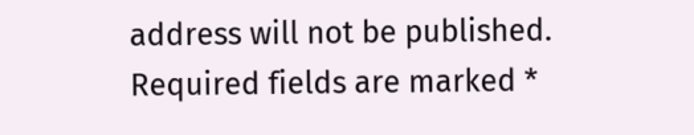address will not be published. Required fields are marked *